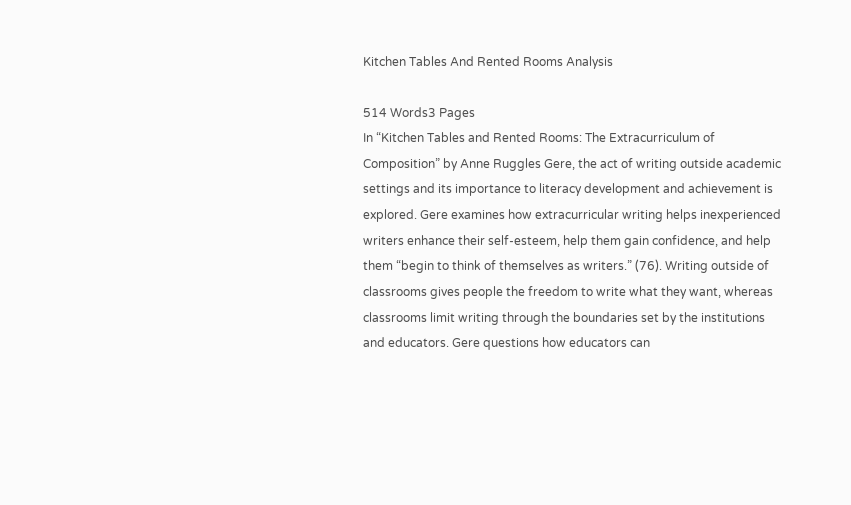Kitchen Tables And Rented Rooms Analysis

514 Words3 Pages
In “Kitchen Tables and Rented Rooms: The Extracurriculum of Composition” by Anne Ruggles Gere, the act of writing outside academic settings and its importance to literacy development and achievement is explored. Gere examines how extracurricular writing helps inexperienced writers enhance their self-esteem, help them gain confidence, and help them “begin to think of themselves as writers.” (76). Writing outside of classrooms gives people the freedom to write what they want, whereas classrooms limit writing through the boundaries set by the institutions and educators. Gere questions how educators can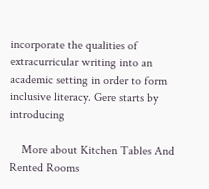incorporate the qualities of extracurricular writing into an academic setting in order to form inclusive literacy. Gere starts by introducing

    More about Kitchen Tables And Rented Rooms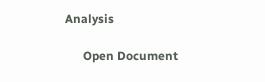Analysis

      Open Document